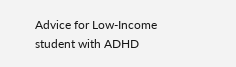Advice for Low-Income student with ADHD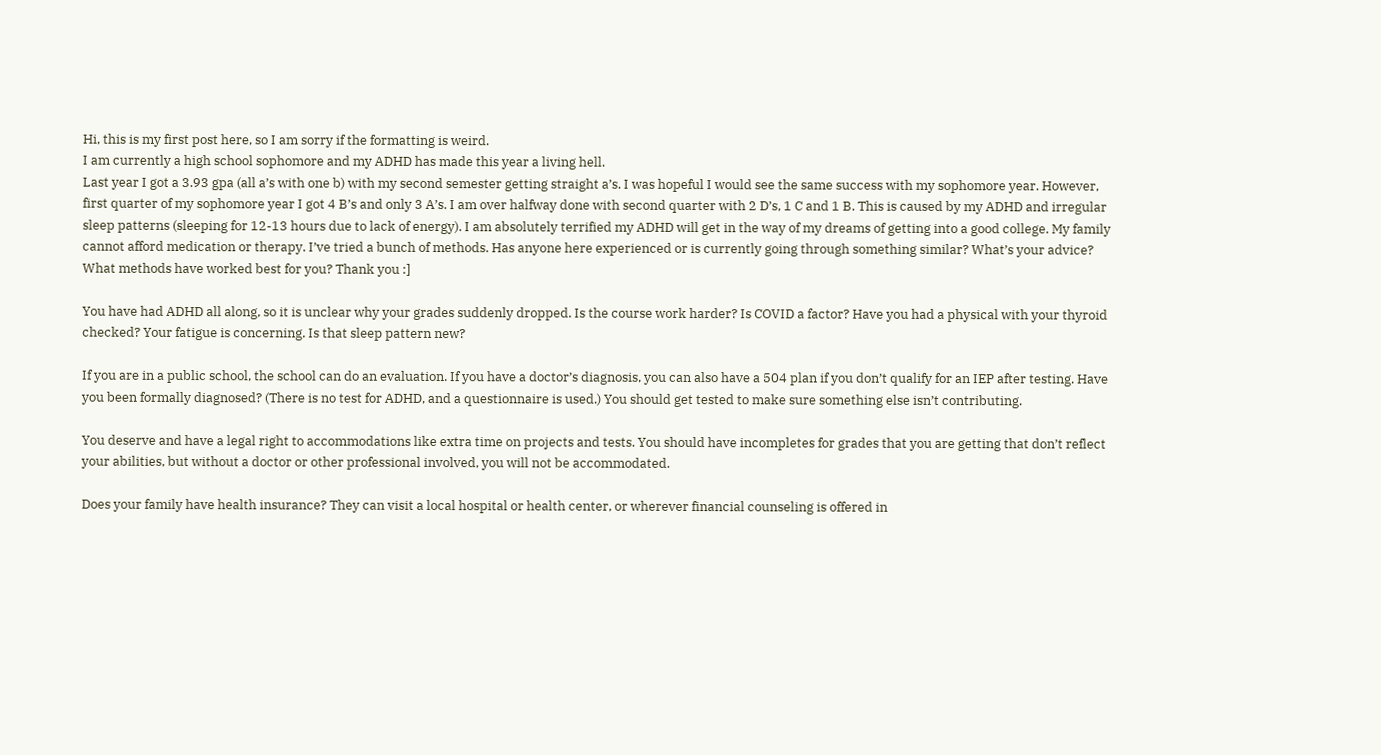Hi, this is my first post here, so I am sorry if the formatting is weird.
I am currently a high school sophomore and my ADHD has made this year a living hell.
Last year I got a 3.93 gpa (all a’s with one b) with my second semester getting straight a’s. I was hopeful I would see the same success with my sophomore year. However, first quarter of my sophomore year I got 4 B’s and only 3 A’s. I am over halfway done with second quarter with 2 D’s, 1 C and 1 B. This is caused by my ADHD and irregular sleep patterns (sleeping for 12-13 hours due to lack of energy). I am absolutely terrified my ADHD will get in the way of my dreams of getting into a good college. My family cannot afford medication or therapy. I’ve tried a bunch of methods. Has anyone here experienced or is currently going through something similar? What’s your advice? What methods have worked best for you? Thank you :]

You have had ADHD all along, so it is unclear why your grades suddenly dropped. Is the course work harder? Is COVID a factor? Have you had a physical with your thyroid checked? Your fatigue is concerning. Is that sleep pattern new?

If you are in a public school, the school can do an evaluation. If you have a doctor’s diagnosis, you can also have a 504 plan if you don’t qualify for an IEP after testing. Have you been formally diagnosed? (There is no test for ADHD, and a questionnaire is used.) You should get tested to make sure something else isn’t contributing.

You deserve and have a legal right to accommodations like extra time on projects and tests. You should have incompletes for grades that you are getting that don’t reflect your abilities, but without a doctor or other professional involved, you will not be accommodated.

Does your family have health insurance? They can visit a local hospital or health center, or wherever financial counseling is offered in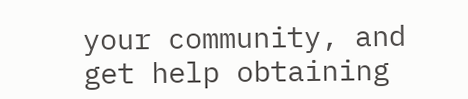your community, and get help obtaining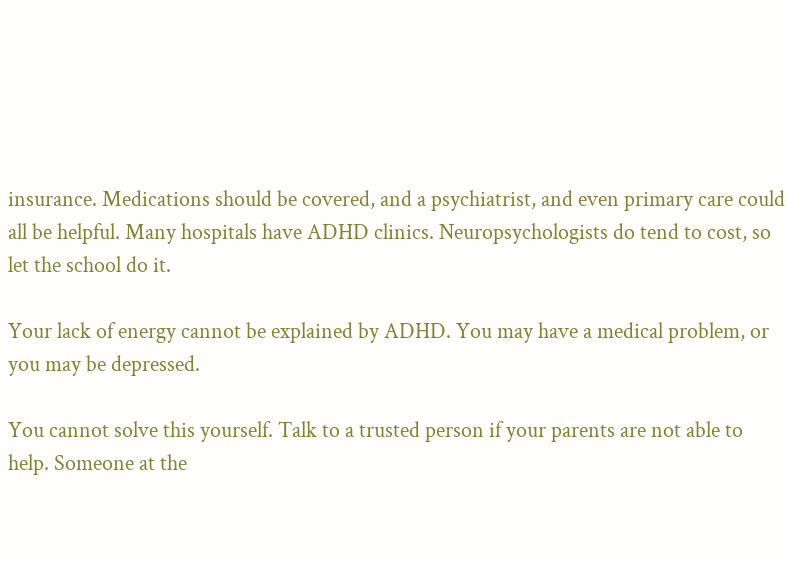insurance. Medications should be covered, and a psychiatrist, and even primary care could all be helpful. Many hospitals have ADHD clinics. Neuropsychologists do tend to cost, so let the school do it.

Your lack of energy cannot be explained by ADHD. You may have a medical problem, or you may be depressed.

You cannot solve this yourself. Talk to a trusted person if your parents are not able to help. Someone at the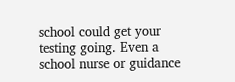school could get your testing going. Even a school nurse or guidance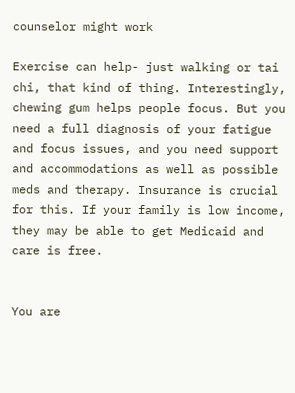counselor might work

Exercise can help- just walking or tai chi, that kind of thing. Interestingly, chewing gum helps people focus. But you need a full diagnosis of your fatigue and focus issues, and you need support and accommodations as well as possible meds and therapy. Insurance is crucial for this. If your family is low income, they may be able to get Medicaid and care is free.


You are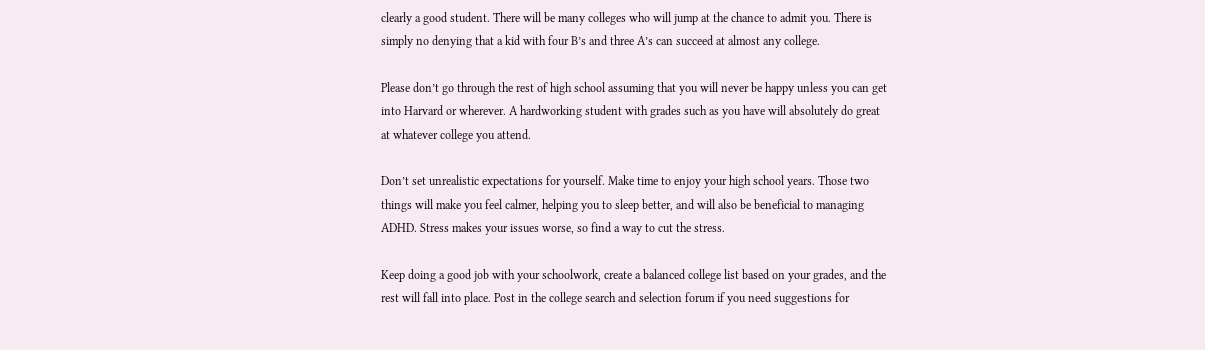clearly a good student. There will be many colleges who will jump at the chance to admit you. There is simply no denying that a kid with four B’s and three A’s can succeed at almost any college.

Please don’t go through the rest of high school assuming that you will never be happy unless you can get into Harvard or wherever. A hardworking student with grades such as you have will absolutely do great at whatever college you attend.

Don’t set unrealistic expectations for yourself. Make time to enjoy your high school years. Those two things will make you feel calmer, helping you to sleep better, and will also be beneficial to managing ADHD. Stress makes your issues worse, so find a way to cut the stress.

Keep doing a good job with your schoolwork, create a balanced college list based on your grades, and the rest will fall into place. Post in the college search and selection forum if you need suggestions for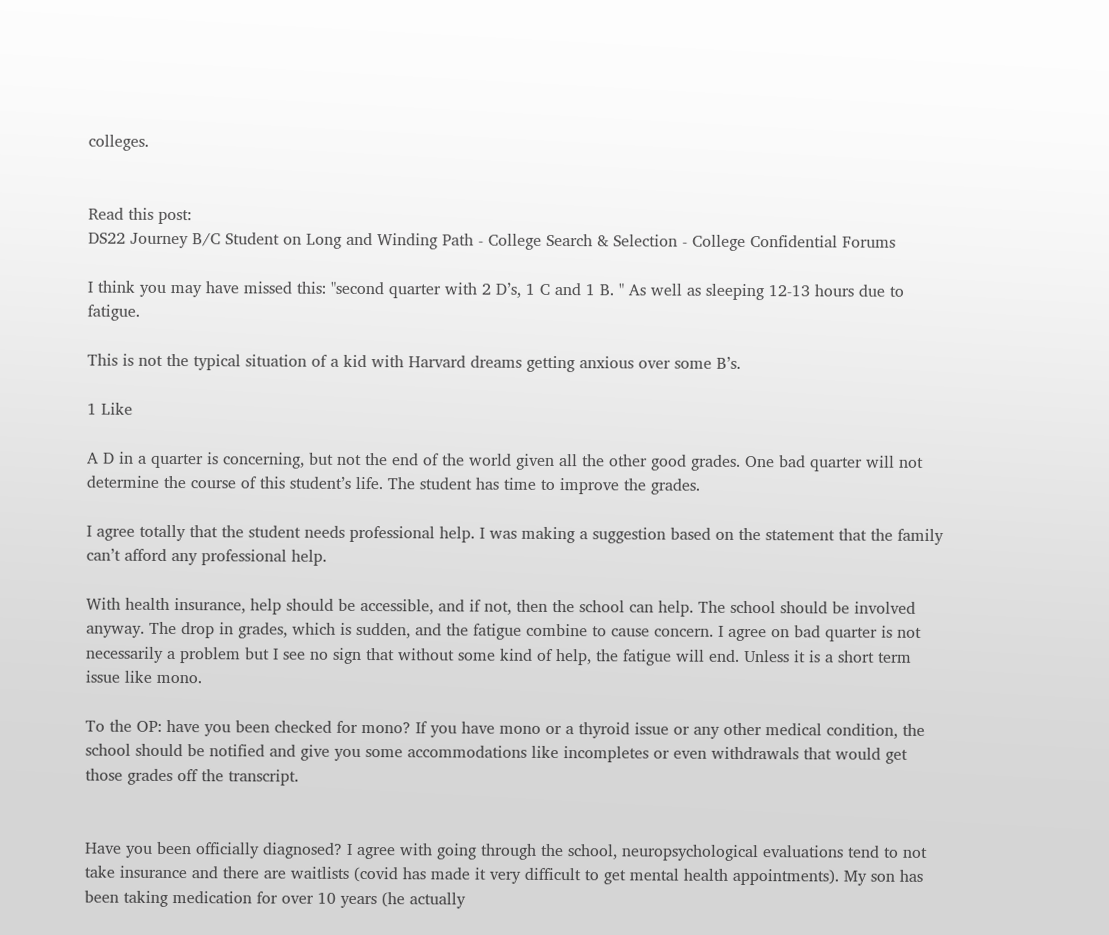colleges.


Read this post:
DS22 Journey B/C Student on Long and Winding Path - College Search & Selection - College Confidential Forums

I think you may have missed this: "second quarter with 2 D’s, 1 C and 1 B. " As well as sleeping 12-13 hours due to fatigue.

This is not the typical situation of a kid with Harvard dreams getting anxious over some B’s.

1 Like

A D in a quarter is concerning, but not the end of the world given all the other good grades. One bad quarter will not determine the course of this student’s life. The student has time to improve the grades.

I agree totally that the student needs professional help. I was making a suggestion based on the statement that the family can’t afford any professional help.

With health insurance, help should be accessible, and if not, then the school can help. The school should be involved anyway. The drop in grades, which is sudden, and the fatigue combine to cause concern. I agree on bad quarter is not necessarily a problem but I see no sign that without some kind of help, the fatigue will end. Unless it is a short term issue like mono.

To the OP: have you been checked for mono? If you have mono or a thyroid issue or any other medical condition, the school should be notified and give you some accommodations like incompletes or even withdrawals that would get those grades off the transcript.


Have you been officially diagnosed? I agree with going through the school, neuropsychological evaluations tend to not take insurance and there are waitlists (covid has made it very difficult to get mental health appointments). My son has been taking medication for over 10 years (he actually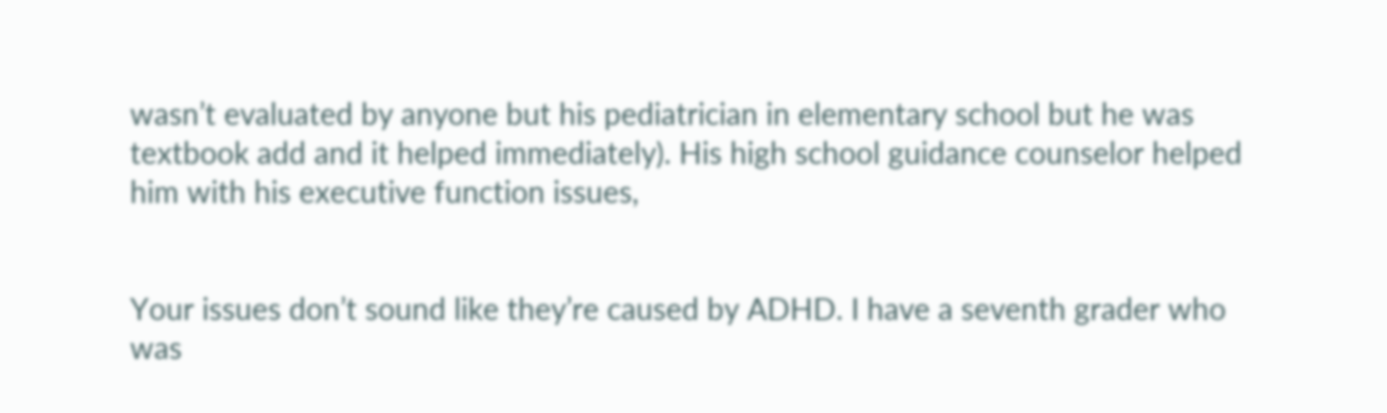wasn’t evaluated by anyone but his pediatrician in elementary school but he was textbook add and it helped immediately). His high school guidance counselor helped him with his executive function issues,


Your issues don’t sound like they’re caused by ADHD. I have a seventh grader who was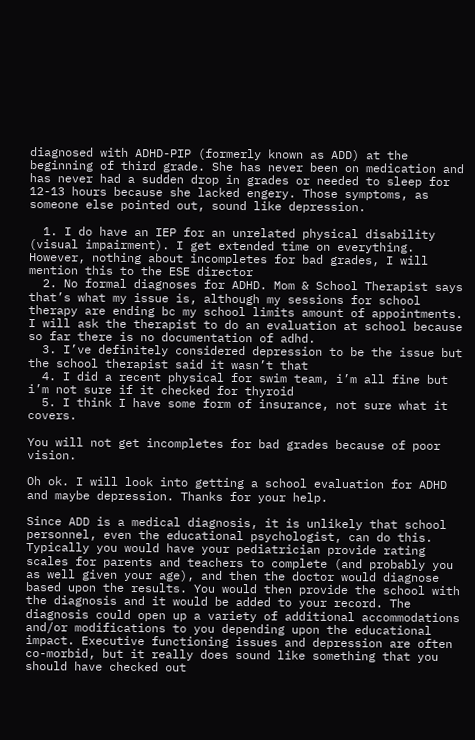diagnosed with ADHD-PIP (formerly known as ADD) at the beginning of third grade. She has never been on medication and has never had a sudden drop in grades or needed to sleep for 12-13 hours because she lacked engery. Those symptoms, as someone else pointed out, sound like depression.

  1. I do have an IEP for an unrelated physical disability (visual impairment). I get extended time on everything. However, nothing about incompletes for bad grades, I will mention this to the ESE director
  2. No formal diagnoses for ADHD. Mom & School Therapist says that’s what my issue is, although my sessions for school therapy are ending bc my school limits amount of appointments. I will ask the therapist to do an evaluation at school because so far there is no documentation of adhd.
  3. I’ve definitely considered depression to be the issue but the school therapist said it wasn’t that
  4. I did a recent physical for swim team, i’m all fine but i’m not sure if it checked for thyroid
  5. I think I have some form of insurance, not sure what it covers.

You will not get incompletes for bad grades because of poor vision.

Oh ok. I will look into getting a school evaluation for ADHD and maybe depression. Thanks for your help.

Since ADD is a medical diagnosis, it is unlikely that school personnel, even the educational psychologist, can do this. Typically you would have your pediatrician provide rating scales for parents and teachers to complete (and probably you as well given your age), and then the doctor would diagnose based upon the results. You would then provide the school with the diagnosis and it would be added to your record. The diagnosis could open up a variety of additional accommodations and/or modifications to you depending upon the educational impact. Executive functioning issues and depression are often co-morbid, but it really does sound like something that you should have checked out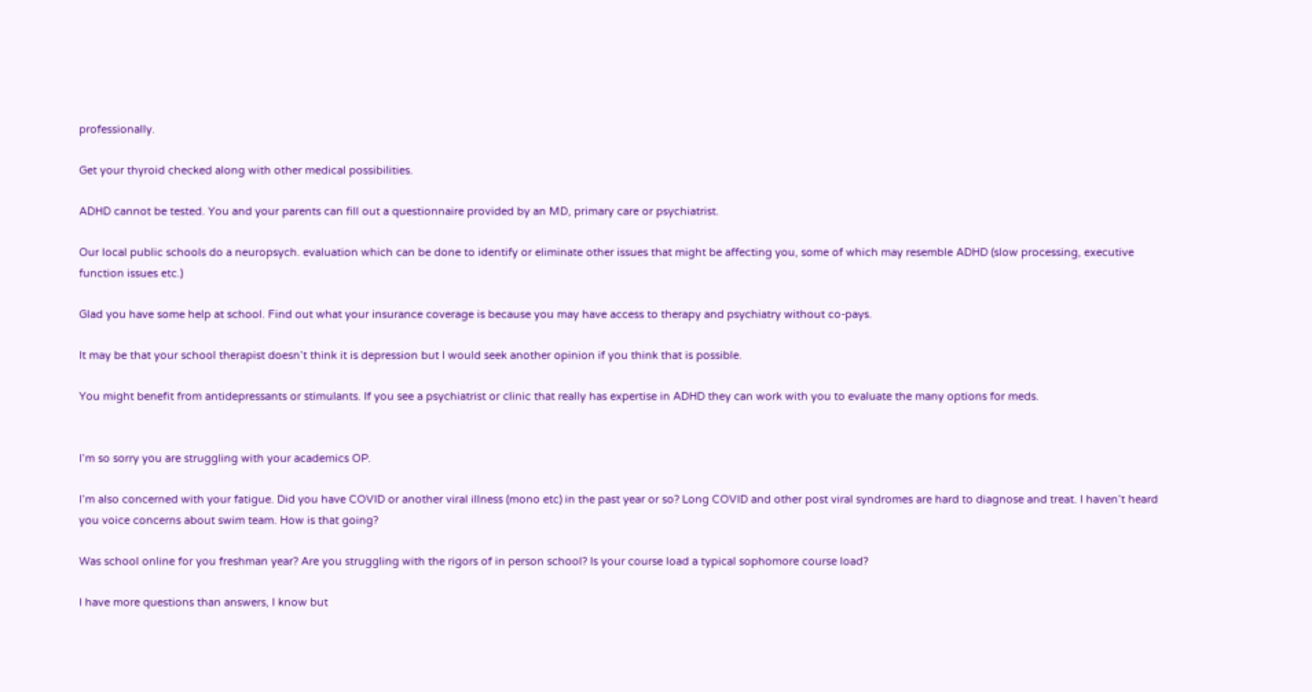professionally.

Get your thyroid checked along with other medical possibilities.

ADHD cannot be tested. You and your parents can fill out a questionnaire provided by an MD, primary care or psychiatrist.

Our local public schools do a neuropsych. evaluation which can be done to identify or eliminate other issues that might be affecting you, some of which may resemble ADHD (slow processing, executive function issues etc.)

Glad you have some help at school. Find out what your insurance coverage is because you may have access to therapy and psychiatry without co-pays.

It may be that your school therapist doesn’t think it is depression but I would seek another opinion if you think that is possible.

You might benefit from antidepressants or stimulants. If you see a psychiatrist or clinic that really has expertise in ADHD they can work with you to evaluate the many options for meds.


I’m so sorry you are struggling with your academics OP.

I’m also concerned with your fatigue. Did you have COVID or another viral illness (mono etc) in the past year or so? Long COVID and other post viral syndromes are hard to diagnose and treat. I haven’t heard you voice concerns about swim team. How is that going?

Was school online for you freshman year? Are you struggling with the rigors of in person school? Is your course load a typical sophomore course load?

I have more questions than answers, I know but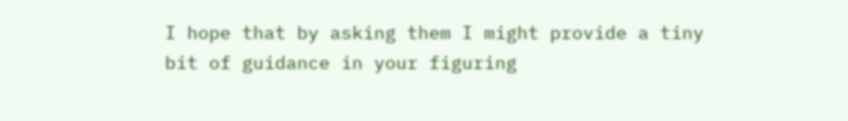I hope that by asking them I might provide a tiny bit of guidance in your figuring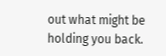out what might be holding you back.